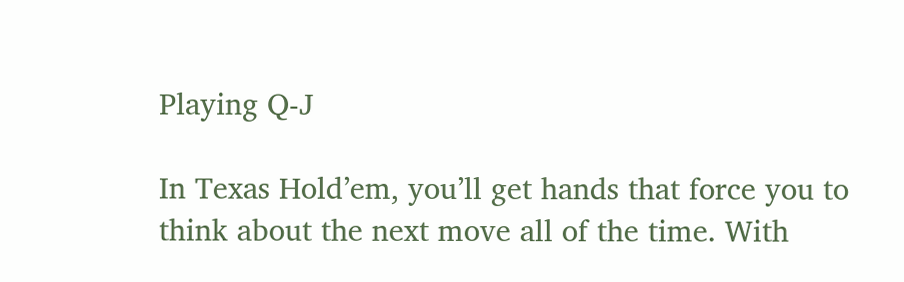Playing Q-J

In Texas Hold’em, you’ll get hands that force you to think about the next move all of the time. With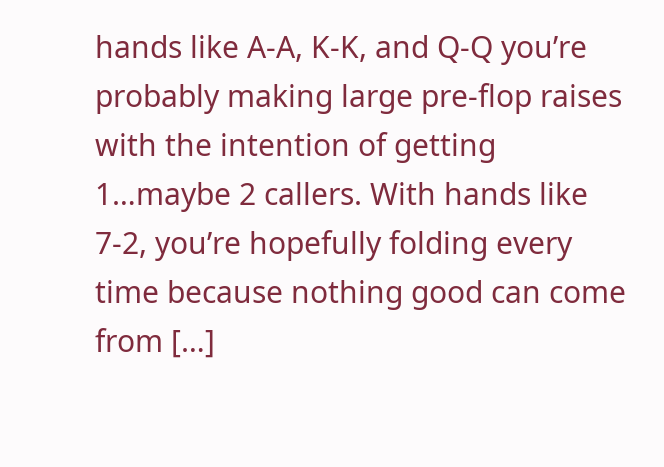hands like A-A, K-K, and Q-Q you’re probably making large pre-flop raises with the intention of getting 1…maybe 2 callers. With hands like 7-2, you’re hopefully folding every time because nothing good can come from […]